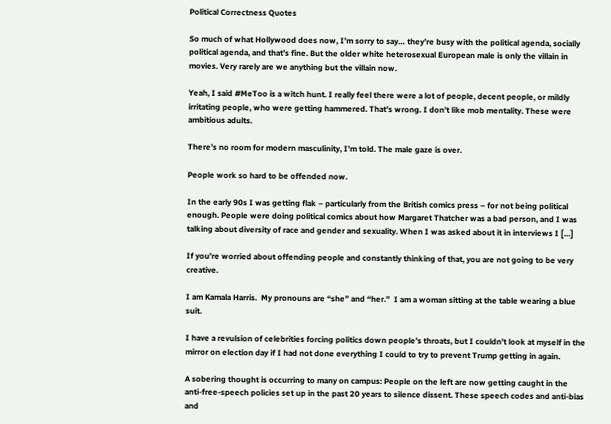Political Correctness Quotes

So much of what Hollywood does now, I’m sorry to say… they’re busy with the political agenda, socially political agenda, and that’s fine. But the older white heterosexual European male is only the villain in movies. Very rarely are we anything but the villain now.

Yeah, I said #MeToo is a witch hunt. I really feel there were a lot of people, decent people, or mildly irritating people, who were getting hammered. That’s wrong. I don’t like mob mentality. These were ambitious adults.

There’s no room for modern masculinity, I’m told. The male gaze is over.

People work so hard to be offended now.

In the early 90s I was getting flak – particularly from the British comics press – for not being political enough. People were doing political comics about how Margaret Thatcher was a bad person, and I was talking about diversity of race and gender and sexuality. When I was asked about it in interviews I […]

If you’re worried about offending people and constantly thinking of that, you are not going to be very creative.

I am Kamala Harris.  My pronouns are “she” and “her.”  I am a woman sitting at the table wearing a blue suit.

I have a revulsion of celebrities forcing politics down people’s throats, but I couldn’t look at myself in the mirror on election day if I had not done everything I could to try to prevent Trump getting in again.

A sobering thought is occurring to many on campus: People on the left are now getting caught in the anti-free-speech policies set up in the past 20 years to silence dissent. These speech codes and anti-bias and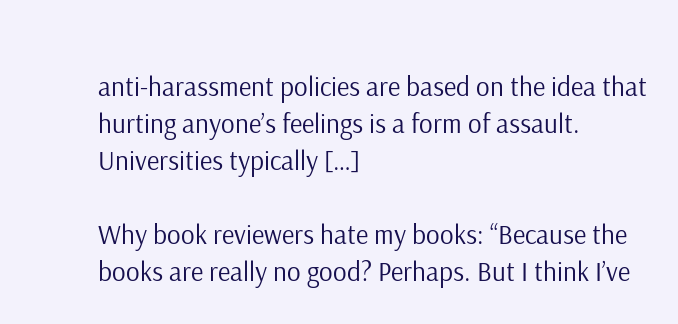anti-harassment policies are based on the idea that hurting anyone’s feelings is a form of assault. Universities typically […]

Why book reviewers hate my books: “Because the books are really no good? Perhaps. But I think I’ve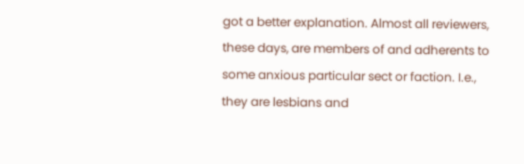got a better explanation. Almost all reviewers, these days, are members of and adherents to some anxious particular sect or faction. I.e., they are lesbians and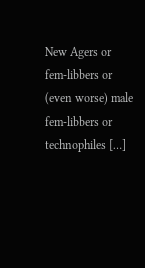New Agers or fem-libbers or (even worse) male fem-libbers or technophiles […]